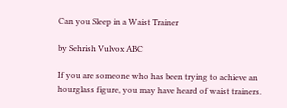Can you Sleep in a Waist Trainer

by Sehrish Vulvox ABC

If you are someone who has been trying to achieve an hourglass figure, you may have heard of waist trainers.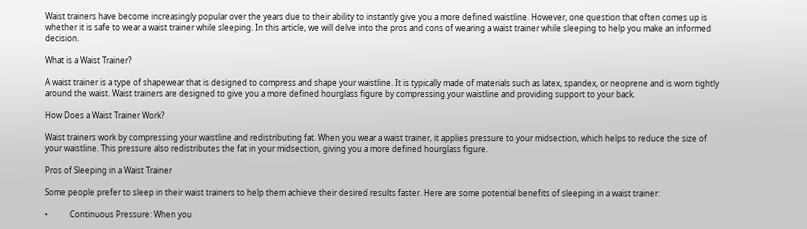Waist trainers have become increasingly popular over the years due to their ability to instantly give you a more defined waistline. However, one question that often comes up is whether it is safe to wear a waist trainer while sleeping. In this article, we will delve into the pros and cons of wearing a waist trainer while sleeping to help you make an informed decision.

What is a Waist Trainer?

A waist trainer is a type of shapewear that is designed to compress and shape your waistline. It is typically made of materials such as latex, spandex, or neoprene and is worn tightly around the waist. Waist trainers are designed to give you a more defined hourglass figure by compressing your waistline and providing support to your back.

How Does a Waist Trainer Work?

Waist trainers work by compressing your waistline and redistributing fat. When you wear a waist trainer, it applies pressure to your midsection, which helps to reduce the size of your waistline. This pressure also redistributes the fat in your midsection, giving you a more defined hourglass figure.

Pros of Sleeping in a Waist Trainer

Some people prefer to sleep in their waist trainers to help them achieve their desired results faster. Here are some potential benefits of sleeping in a waist trainer:

•           Continuous Pressure: When you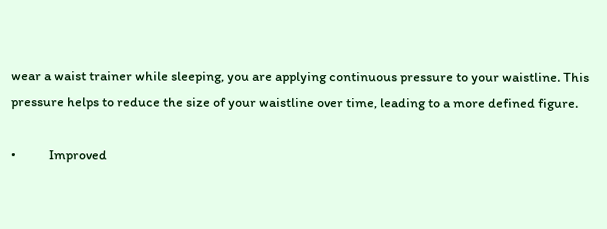wear a waist trainer while sleeping, you are applying continuous pressure to your waistline. This pressure helps to reduce the size of your waistline over time, leading to a more defined figure.

•           Improved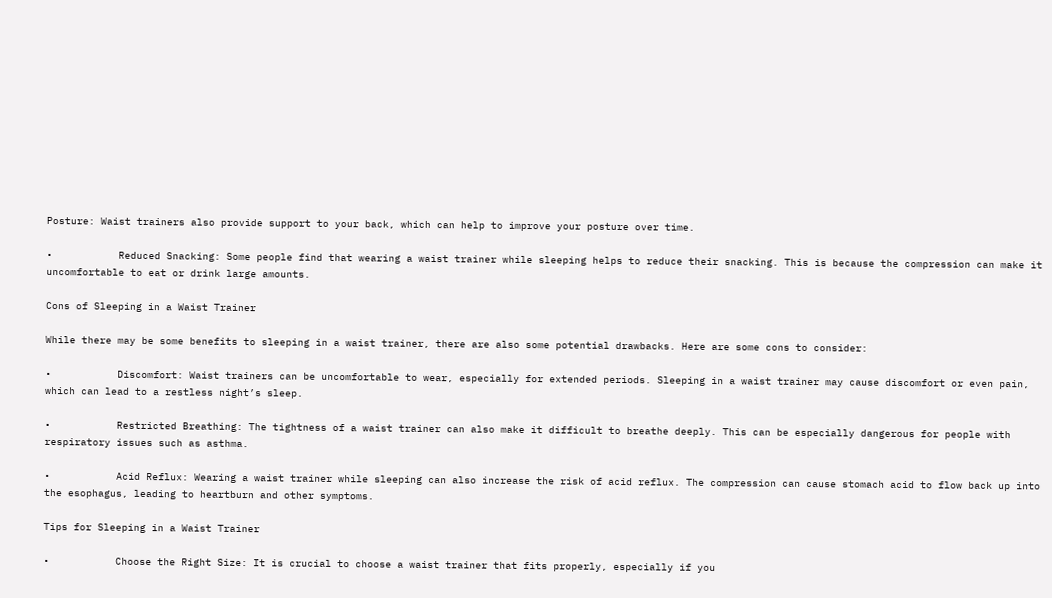Posture: Waist trainers also provide support to your back, which can help to improve your posture over time.

•           Reduced Snacking: Some people find that wearing a waist trainer while sleeping helps to reduce their snacking. This is because the compression can make it uncomfortable to eat or drink large amounts.

Cons of Sleeping in a Waist Trainer

While there may be some benefits to sleeping in a waist trainer, there are also some potential drawbacks. Here are some cons to consider:

•           Discomfort: Waist trainers can be uncomfortable to wear, especially for extended periods. Sleeping in a waist trainer may cause discomfort or even pain, which can lead to a restless night’s sleep.

•           Restricted Breathing: The tightness of a waist trainer can also make it difficult to breathe deeply. This can be especially dangerous for people with respiratory issues such as asthma.

•           Acid Reflux: Wearing a waist trainer while sleeping can also increase the risk of acid reflux. The compression can cause stomach acid to flow back up into the esophagus, leading to heartburn and other symptoms.

Tips for Sleeping in a Waist Trainer

•           Choose the Right Size: It is crucial to choose a waist trainer that fits properly, especially if you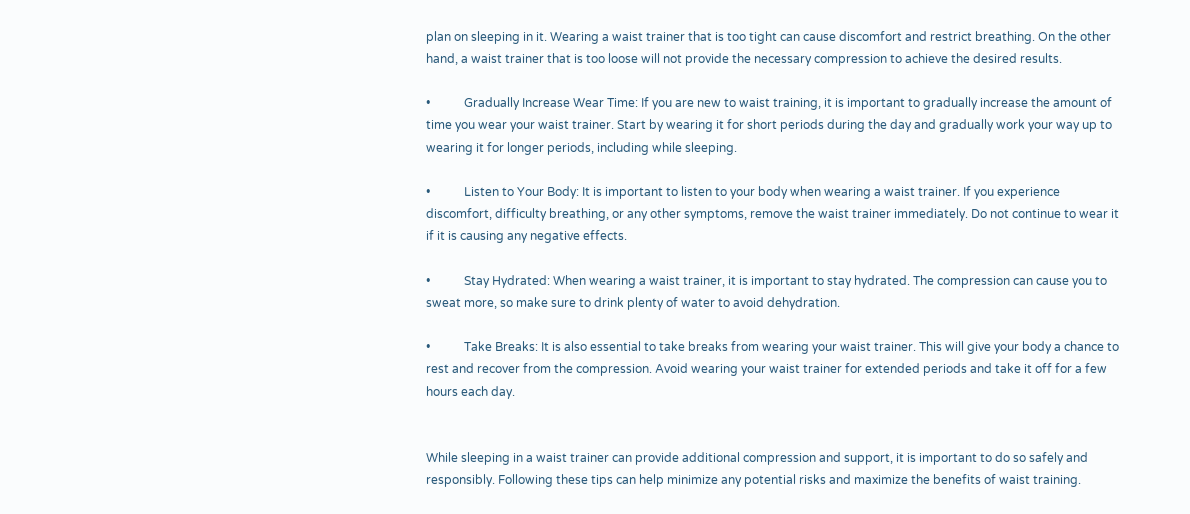plan on sleeping in it. Wearing a waist trainer that is too tight can cause discomfort and restrict breathing. On the other hand, a waist trainer that is too loose will not provide the necessary compression to achieve the desired results.

•           Gradually Increase Wear Time: If you are new to waist training, it is important to gradually increase the amount of time you wear your waist trainer. Start by wearing it for short periods during the day and gradually work your way up to wearing it for longer periods, including while sleeping.

•           Listen to Your Body: It is important to listen to your body when wearing a waist trainer. If you experience discomfort, difficulty breathing, or any other symptoms, remove the waist trainer immediately. Do not continue to wear it if it is causing any negative effects.

•           Stay Hydrated: When wearing a waist trainer, it is important to stay hydrated. The compression can cause you to sweat more, so make sure to drink plenty of water to avoid dehydration.

•           Take Breaks: It is also essential to take breaks from wearing your waist trainer. This will give your body a chance to rest and recover from the compression. Avoid wearing your waist trainer for extended periods and take it off for a few hours each day.


While sleeping in a waist trainer can provide additional compression and support, it is important to do so safely and responsibly. Following these tips can help minimize any potential risks and maximize the benefits of waist training.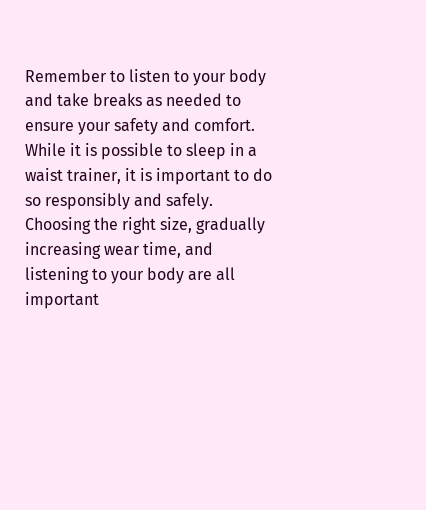Remember to listen to your body and take breaks as needed to ensure your safety and comfort. While it is possible to sleep in a waist trainer, it is important to do so responsibly and safely. Choosing the right size, gradually increasing wear time, and listening to your body are all important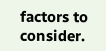factors to consider.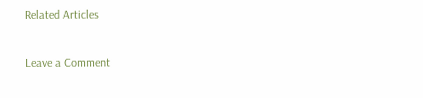Related Articles

Leave a Comment